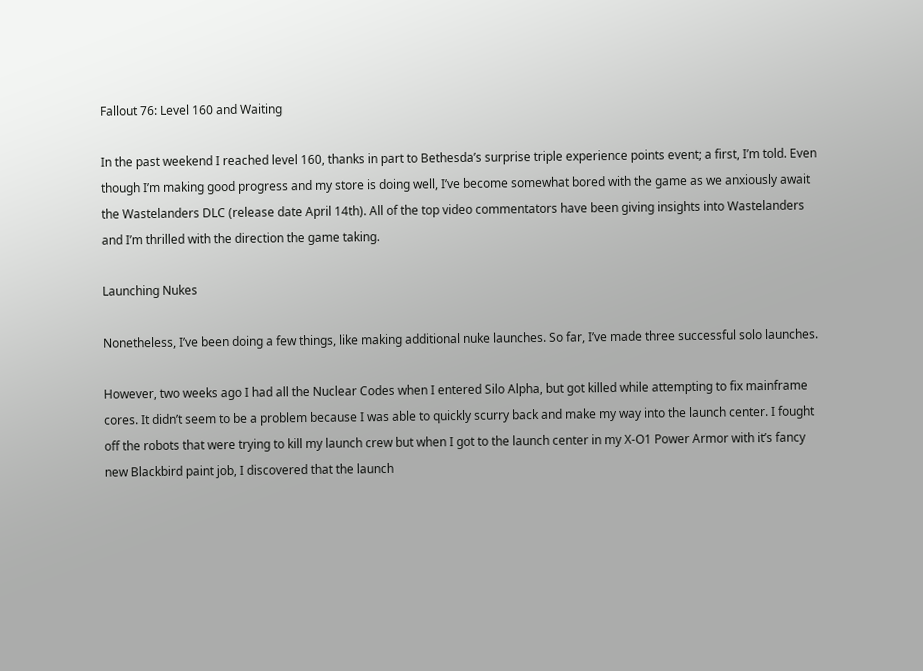Fallout 76: Level 160 and Waiting

In the past weekend I reached level 160, thanks in part to Bethesda’s surprise triple experience points event; a first, I’m told. Even though I’m making good progress and my store is doing well, I’ve become somewhat bored with the game as we anxiously await the Wastelanders DLC (release date April 14th). All of the top video commentators have been giving insights into Wastelanders and I’m thrilled with the direction the game taking.

Launching Nukes

Nonetheless, I’ve been doing a few things, like making additional nuke launches. So far, I’ve made three successful solo launches.

However, two weeks ago I had all the Nuclear Codes when I entered Silo Alpha, but got killed while attempting to fix mainframe cores. It didn’t seem to be a problem because I was able to quickly scurry back and make my way into the launch center. I fought off the robots that were trying to kill my launch crew but when I got to the launch center in my X-O1 Power Armor with it’s fancy new Blackbird paint job, I discovered that the launch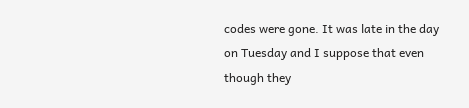codes were gone. It was late in the day on Tuesday and I suppose that even though they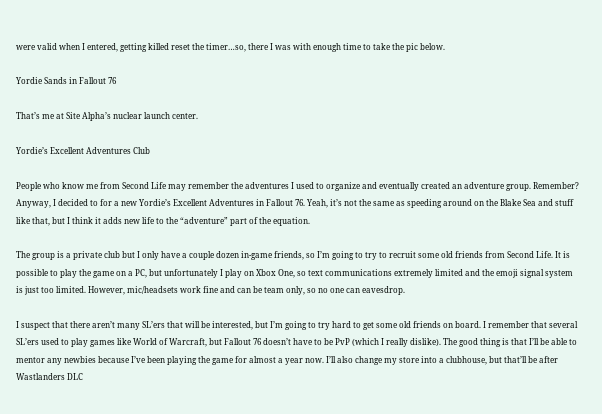were valid when I entered, getting killed reset the timer…so, there I was with enough time to take the pic below.

Yordie Sands in Fallout 76

That’s me at Site Alpha’s nuclear launch center.

Yordie’s Excellent Adventures Club

People who know me from Second Life may remember the adventures I used to organize and eventually created an adventure group. Remember? Anyway, I decided to for a new Yordie’s Excellent Adventures in Fallout 76. Yeah, it’s not the same as speeding around on the Blake Sea and stuff like that, but I think it adds new life to the “adventure” part of the equation.

The group is a private club but I only have a couple dozen in-game friends, so I’m going to try to recruit some old friends from Second Life. It is possible to play the game on a PC, but unfortunately I play on Xbox One, so text communications extremely limited and the emoji signal system is just too limited. However, mic/headsets work fine and can be team only, so no one can eavesdrop.

I suspect that there aren’t many SL’ers that will be interested, but I’m going to try hard to get some old friends on board. I remember that several SL’ers used to play games like World of Warcraft, but Fallout 76 doesn’t have to be PvP (which I really dislike). The good thing is that I’ll be able to mentor any newbies because I’ve been playing the game for almost a year now. I’ll also change my store into a clubhouse, but that’ll be after Wastlanders DLC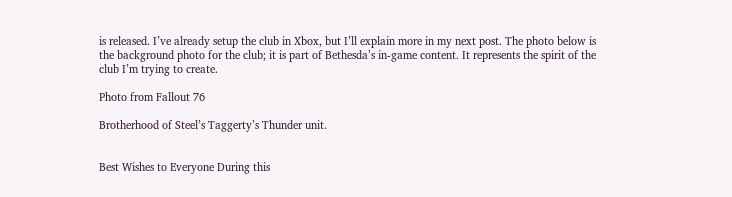is released. I’ve already setup the club in Xbox, but I’ll explain more in my next post. The photo below is the background photo for the club; it is part of Bethesda’s in-game content. It represents the spirit of the club I’m trying to create.

Photo from Fallout 76

Brotherhood of Steel’s Taggerty’s Thunder unit.


Best Wishes to Everyone During this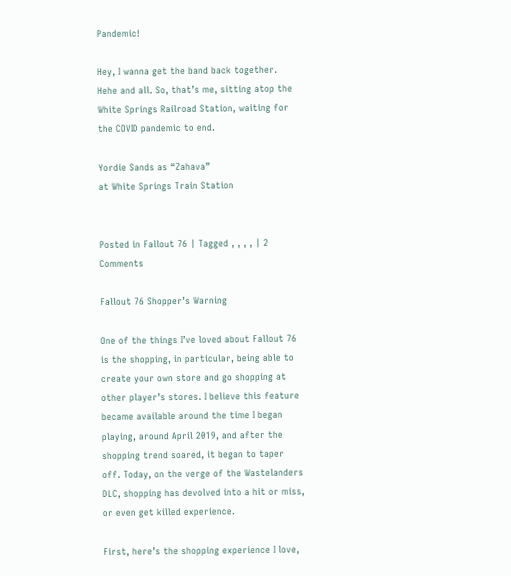Pandemic!

Hey, I wanna get the band back together. Hehe and all. So, that’s me, sitting atop the White Springs Railroad Station, waiting for the COVID pandemic to end.

Yordie Sands as “Zahava”
at White Springs Train Station


Posted in Fallout 76 | Tagged , , , , | 2 Comments

Fallout 76 Shopper’s Warning

One of the things I’ve loved about Fallout 76 is the shopping, in particular, being able to create your own store and go shopping at other player’s stores. I believe this feature became available around the time I began playing, around April 2019, and after the shopping trend soared, it began to taper off. Today, on the verge of the Wastelanders DLC, shopping has devolved into a hit or miss, or even get killed experience.

First, here’s the shopping experience I love,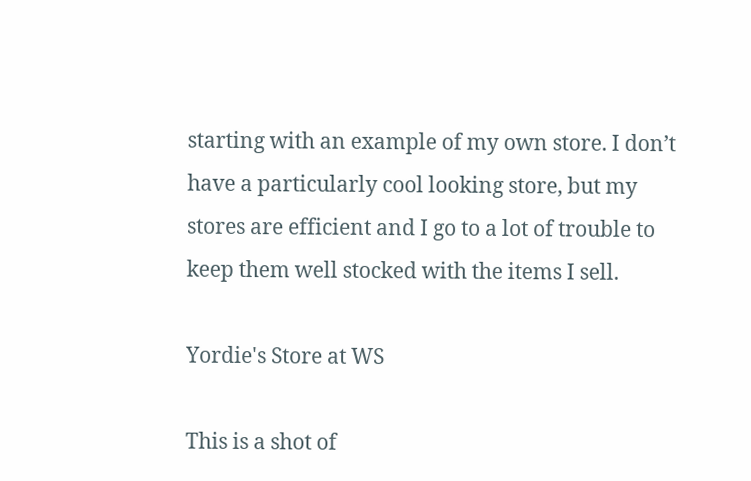starting with an example of my own store. I don’t have a particularly cool looking store, but my stores are efficient and I go to a lot of trouble to keep them well stocked with the items I sell.

Yordie's Store at WS

This is a shot of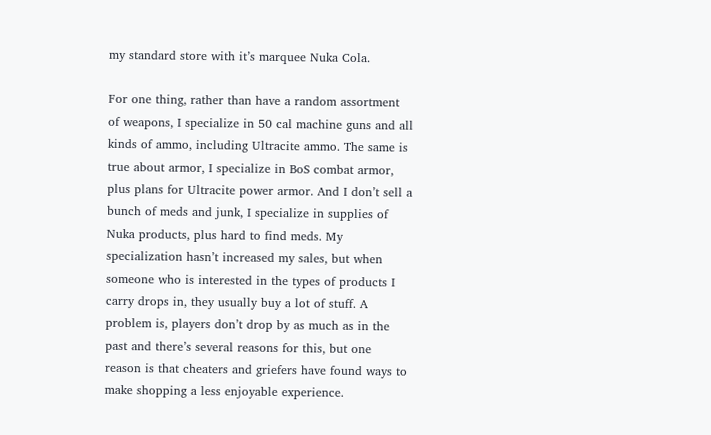my standard store with it’s marquee Nuka Cola.

For one thing, rather than have a random assortment of weapons, I specialize in 50 cal machine guns and all kinds of ammo, including Ultracite ammo. The same is true about armor, I specialize in BoS combat armor, plus plans for Ultracite power armor. And I don’t sell a bunch of meds and junk, I specialize in supplies of Nuka products, plus hard to find meds. My specialization hasn’t increased my sales, but when someone who is interested in the types of products I carry drops in, they usually buy a lot of stuff. A problem is, players don’t drop by as much as in the past and there’s several reasons for this, but one reason is that cheaters and griefers have found ways to make shopping a less enjoyable experience.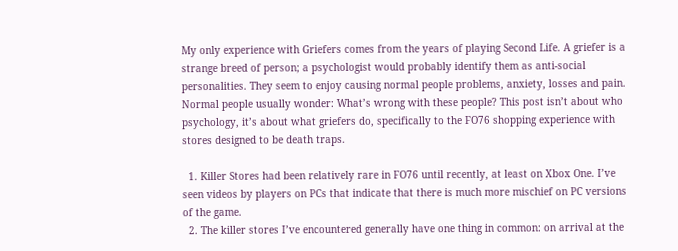My only experience with Griefers comes from the years of playing Second Life. A griefer is a strange breed of person; a psychologist would probably identify them as anti-social personalities. They seem to enjoy causing normal people problems, anxiety, losses and pain. Normal people usually wonder: What’s wrong with these people? This post isn’t about who psychology, it’s about what griefers do, specifically to the FO76 shopping experience with stores designed to be death traps.

  1. Killer Stores had been relatively rare in FO76 until recently, at least on Xbox One. I’ve seen videos by players on PCs that indicate that there is much more mischief on PC versions of the game.
  2. The killer stores I’ve encountered generally have one thing in common: on arrival at the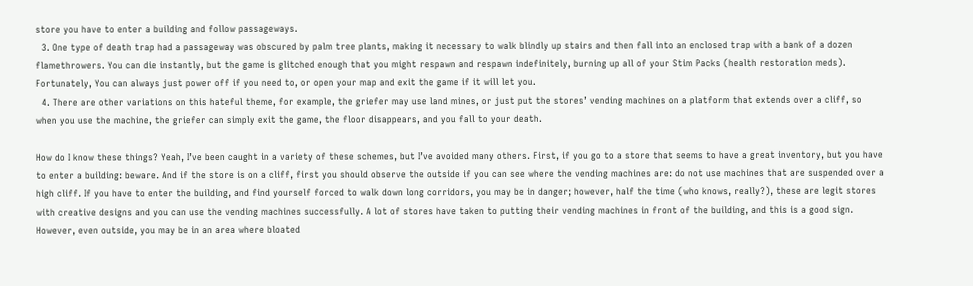store you have to enter a building and follow passageways.
  3. One type of death trap had a passageway was obscured by palm tree plants, making it necessary to walk blindly up stairs and then fall into an enclosed trap with a bank of a dozen flamethrowers. You can die instantly, but the game is glitched enough that you might respawn and respawn indefinitely, burning up all of your Stim Packs (health restoration meds). Fortunately, You can always just power off if you need to, or open your map and exit the game if it will let you.
  4. There are other variations on this hateful theme, for example, the griefer may use land mines, or just put the stores’ vending machines on a platform that extends over a cliff, so when you use the machine, the griefer can simply exit the game, the floor disappears, and you fall to your death.

How do I know these things? Yeah, I’ve been caught in a variety of these schemes, but I’ve avoided many others. First, if you go to a store that seems to have a great inventory, but you have to enter a building: beware. And if the store is on a cliff, first you should observe the outside if you can see where the vending machines are: do not use machines that are suspended over a high cliff. If you have to enter the building, and find yourself forced to walk down long corridors, you may be in danger; however, half the time (who knows, really?), these are legit stores with creative designs and you can use the vending machines successfully. A lot of stores have taken to putting their vending machines in front of the building, and this is a good sign. However, even outside, you may be in an area where bloated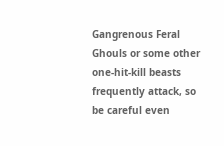Gangrenous Feral Ghouls or some other one-hit-kill beasts frequently attack, so be careful even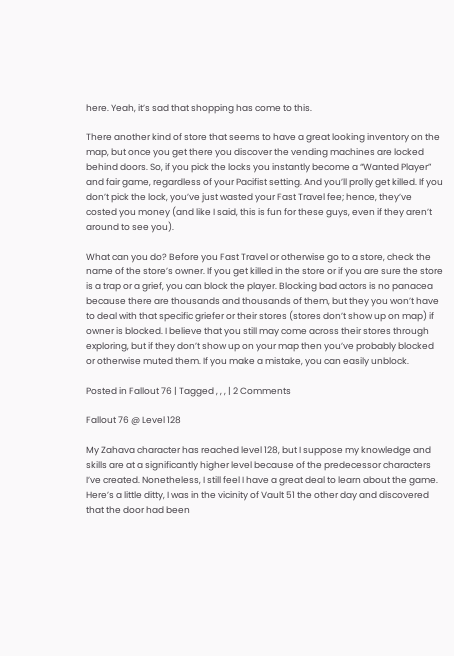here. Yeah, it’s sad that shopping has come to this.

There another kind of store that seems to have a great looking inventory on the map, but once you get there you discover the vending machines are locked behind doors. So, if you pick the locks you instantly become a “Wanted Player” and fair game, regardless of your Pacifist setting. And you’ll prolly get killed. If you don’t pick the lock, you’ve just wasted your Fast Travel fee; hence, they’ve costed you money (and like I said, this is fun for these guys, even if they aren’t around to see you).

What can you do? Before you Fast Travel or otherwise go to a store, check the name of the store’s owner. If you get killed in the store or if you are sure the store is a trap or a grief, you can block the player. Blocking bad actors is no panacea because there are thousands and thousands of them, but they you won’t have to deal with that specific griefer or their stores (stores don’t show up on map) if owner is blocked. I believe that you still may come across their stores through exploring, but if they don’t show up on your map then you’ve probably blocked or otherwise muted them. If you make a mistake, you can easily unblock.

Posted in Fallout 76 | Tagged , , , | 2 Comments

Fallout 76 @ Level 128

My Zahava character has reached level 128, but I suppose my knowledge and skills are at a significantly higher level because of the predecessor characters I’ve created. Nonetheless, I still feel I have a great deal to learn about the game. Here’s a little ditty, I was in the vicinity of Vault 51 the other day and discovered that the door had been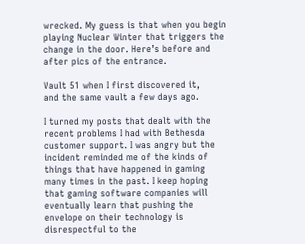wrecked. My guess is that when you begin playing Nuclear Winter that triggers the change in the door. Here’s before and after pics of the entrance.

Vault 51 when I first discovered it,
and the same vault a few days ago.

I turned my posts that dealt with the recent problems I had with Bethesda customer support. I was angry but the incident reminded me of the kinds of things that have happened in gaming many times in the past. I keep hoping that gaming software companies will eventually learn that pushing the envelope on their technology is disrespectful to the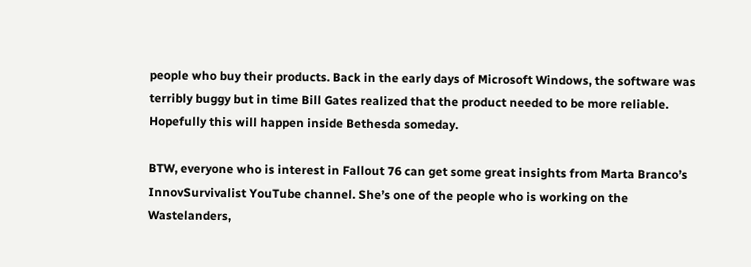people who buy their products. Back in the early days of Microsoft Windows, the software was terribly buggy but in time Bill Gates realized that the product needed to be more reliable. Hopefully this will happen inside Bethesda someday.

BTW, everyone who is interest in Fallout 76 can get some great insights from Marta Branco’s InnovSurvivalist YouTube channel. She’s one of the people who is working on the Wastelanders,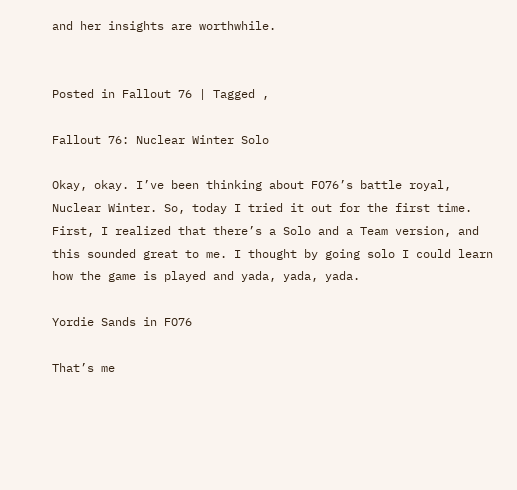and her insights are worthwhile.


Posted in Fallout 76 | Tagged ,

Fallout 76: Nuclear Winter Solo

Okay, okay. I’ve been thinking about FO76’s battle royal, Nuclear Winter. So, today I tried it out for the first time. First, I realized that there’s a Solo and a Team version, and this sounded great to me. I thought by going solo I could learn how the game is played and yada, yada, yada.

Yordie Sands in FO76

That’s me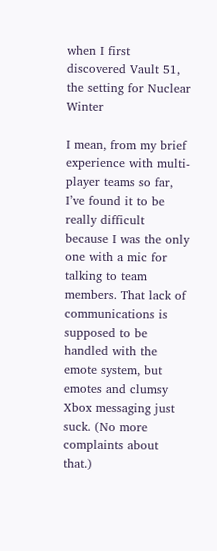when I first discovered Vault 51,
the setting for Nuclear Winter

I mean, from my brief experience with multi-player teams so far, I’ve found it to be really difficult because I was the only one with a mic for talking to team members. That lack of communications is supposed to be handled with the emote system, but emotes and clumsy Xbox messaging just suck. (No more complaints about that.)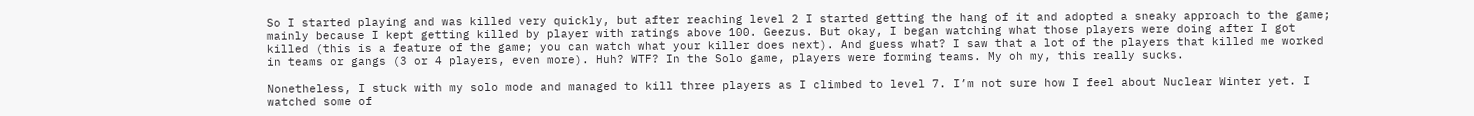So I started playing and was killed very quickly, but after reaching level 2 I started getting the hang of it and adopted a sneaky approach to the game; mainly because I kept getting killed by player with ratings above 100. Geezus. But okay, I began watching what those players were doing after I got killed (this is a feature of the game; you can watch what your killer does next). And guess what? I saw that a lot of the players that killed me worked in teams or gangs (3 or 4 players, even more). Huh? WTF? In the Solo game, players were forming teams. My oh my, this really sucks.

Nonetheless, I stuck with my solo mode and managed to kill three players as I climbed to level 7. I’m not sure how I feel about Nuclear Winter yet. I watched some of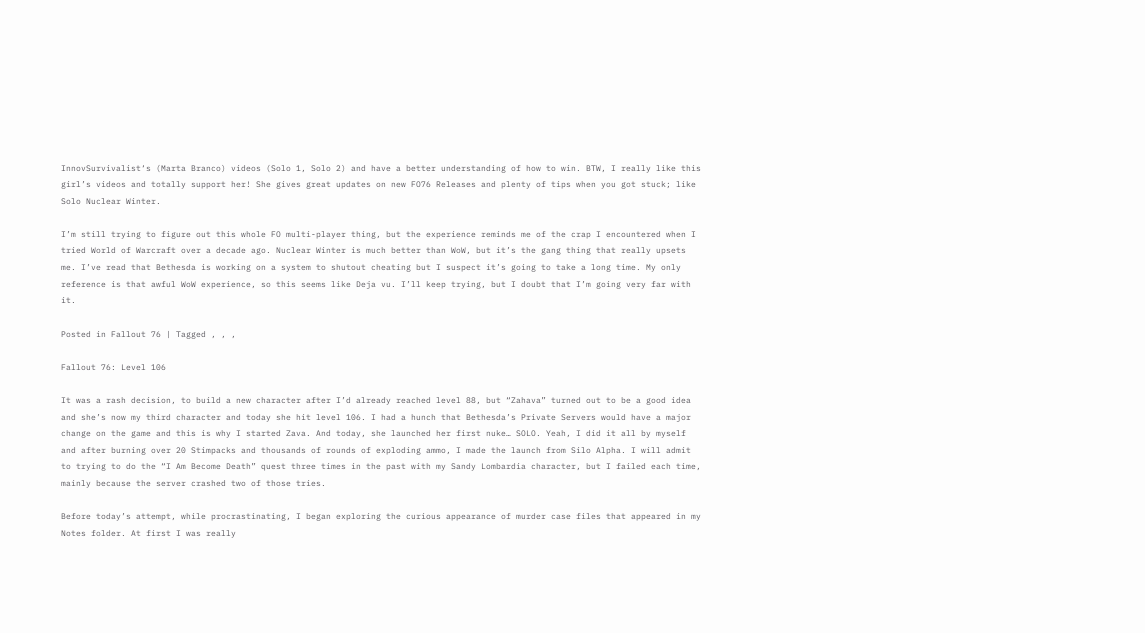InnovSurvivalist‘s (Marta Branco) videos (Solo 1, Solo 2) and have a better understanding of how to win. BTW, I really like this girl’s videos and totally support her! She gives great updates on new FO76 Releases and plenty of tips when you got stuck; like Solo Nuclear Winter.

I’m still trying to figure out this whole FO multi-player thing, but the experience reminds me of the crap I encountered when I tried World of Warcraft over a decade ago. Nuclear Winter is much better than WoW, but it’s the gang thing that really upsets me. I’ve read that Bethesda is working on a system to shutout cheating but I suspect it’s going to take a long time. My only reference is that awful WoW experience, so this seems like Deja vu. I’ll keep trying, but I doubt that I’m going very far with it.

Posted in Fallout 76 | Tagged , , ,

Fallout 76: Level 106

It was a rash decision, to build a new character after I’d already reached level 88, but “Zahava” turned out to be a good idea and she’s now my third character and today she hit level 106. I had a hunch that Bethesda’s Private Servers would have a major change on the game and this is why I started Zava. And today, she launched her first nuke… SOLO. Yeah, I did it all by myself and after burning over 20 Stimpacks and thousands of rounds of exploding ammo, I made the launch from Silo Alpha. I will admit to trying to do the “I Am Become Death” quest three times in the past with my Sandy Lombardia character, but I failed each time, mainly because the server crashed two of those tries.

Before today’s attempt, while procrastinating, I began exploring the curious appearance of murder case files that appeared in my Notes folder. At first I was really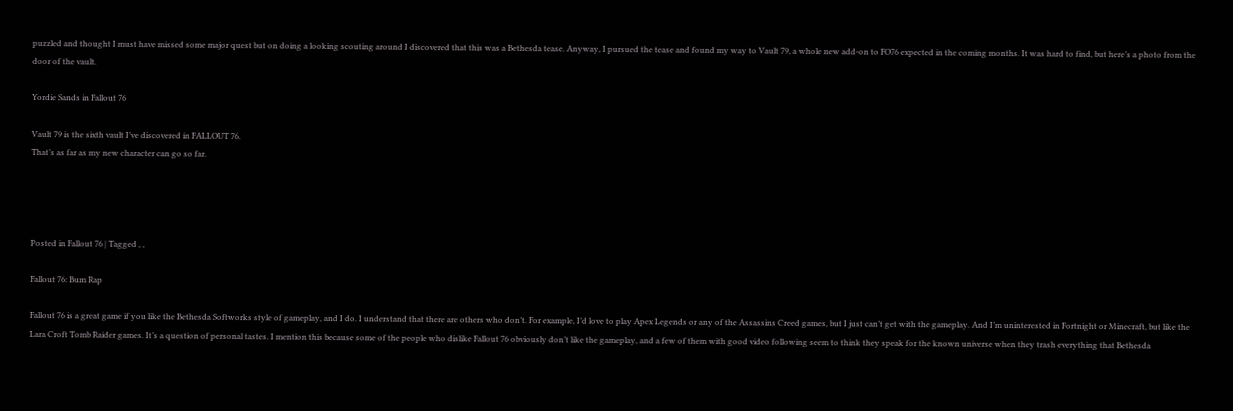puzzled and thought I must have missed some major quest but on doing a looking scouting around I discovered that this was a Bethesda tease. Anyway, I pursued the tease and found my way to Vault 79, a whole new add-on to FO76 expected in the coming months. It was hard to find, but here’s a photo from the door of the vault.

Yordie Sands in Fallout 76

Vault 79 is the sixth vault I’ve discovered in FALLOUT 76.
That’s as far as my new character can go so far.




Posted in Fallout 76 | Tagged , ,

Fallout 76: Bum Rap

Fallout 76 is a great game if you like the Bethesda Softworks style of gameplay, and I do. I understand that there are others who don’t. For example, I’d love to play Apex Legends or any of the Assassins Creed games, but I just can’t get with the gameplay. And I’m uninterested in Fortnight or Minecraft, but like the Lara Croft Tomb Raider games. It’s a question of personal tastes. I mention this because some of the people who dislike Fallout 76 obviously don’t like the gameplay, and a few of them with good video following seem to think they speak for the known universe when they trash everything that Bethesda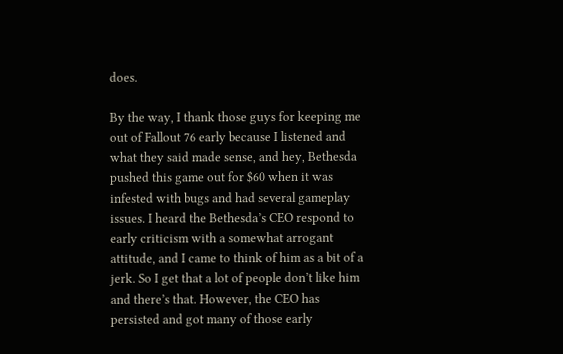does.

By the way, I thank those guys for keeping me out of Fallout 76 early because I listened and what they said made sense, and hey, Bethesda pushed this game out for $60 when it was infested with bugs and had several gameplay issues. I heard the Bethesda’s CEO respond to early criticism with a somewhat arrogant attitude, and I came to think of him as a bit of a jerk. So I get that a lot of people don’t like him and there’s that. However, the CEO has persisted and got many of those early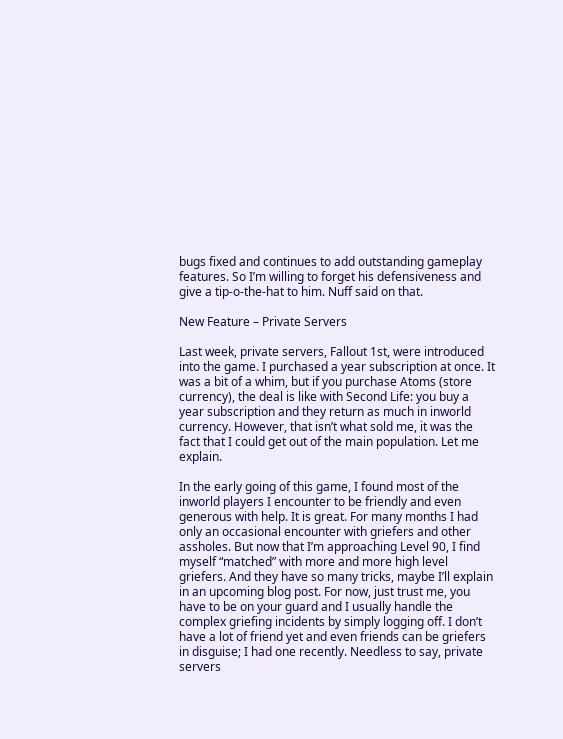bugs fixed and continues to add outstanding gameplay features. So I’m willing to forget his defensiveness and give a tip-o-the-hat to him. Nuff said on that.

New Feature – Private Servers

Last week, private servers, Fallout 1st, were introduced into the game. I purchased a year subscription at once. It was a bit of a whim, but if you purchase Atoms (store currency), the deal is like with Second Life: you buy a year subscription and they return as much in inworld currency. However, that isn’t what sold me, it was the fact that I could get out of the main population. Let me explain.

In the early going of this game, I found most of the inworld players I encounter to be friendly and even generous with help. It is great. For many months I had only an occasional encounter with griefers and other assholes. But now that I’m approaching Level 90, I find myself “matched” with more and more high level griefers. And they have so many tricks, maybe I’ll explain in an upcoming blog post. For now, just trust me, you have to be on your guard and I usually handle the complex griefing incidents by simply logging off. I don’t have a lot of friend yet and even friends can be griefers in disguise; I had one recently. Needless to say, private servers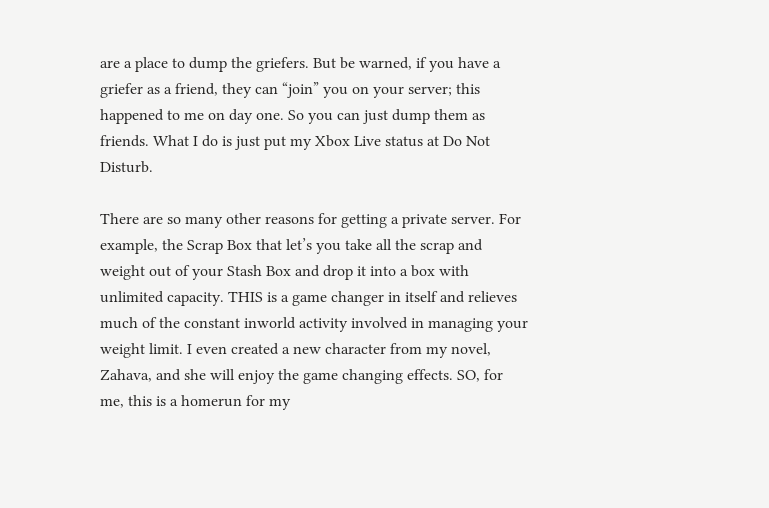are a place to dump the griefers. But be warned, if you have a griefer as a friend, they can “join” you on your server; this happened to me on day one. So you can just dump them as friends. What I do is just put my Xbox Live status at Do Not Disturb.

There are so many other reasons for getting a private server. For example, the Scrap Box that let’s you take all the scrap and weight out of your Stash Box and drop it into a box with unlimited capacity. THIS is a game changer in itself and relieves much of the constant inworld activity involved in managing your weight limit. I even created a new character from my novel, Zahava, and she will enjoy the game changing effects. SO, for me, this is a homerun for my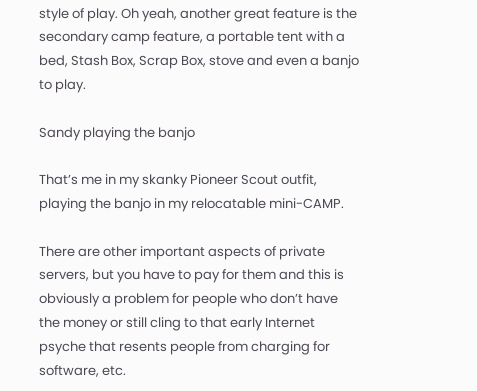style of play. Oh yeah, another great feature is the secondary camp feature, a portable tent with a bed, Stash Box, Scrap Box, stove and even a banjo to play.

Sandy playing the banjo

That’s me in my skanky Pioneer Scout outfit,
playing the banjo in my relocatable mini-CAMP.

There are other important aspects of private servers, but you have to pay for them and this is obviously a problem for people who don’t have the money or still cling to that early Internet psyche that resents people from charging for software, etc.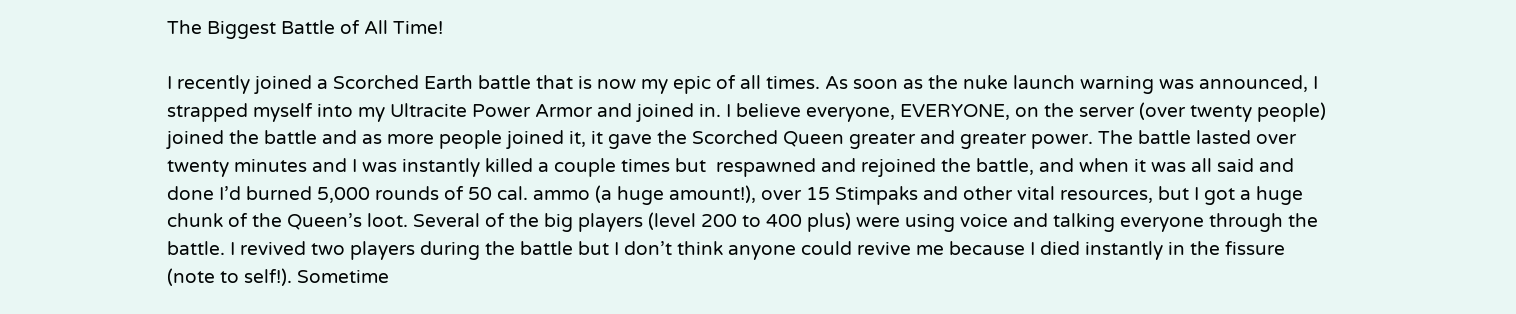The Biggest Battle of All Time!

I recently joined a Scorched Earth battle that is now my epic of all times. As soon as the nuke launch warning was announced, I strapped myself into my Ultracite Power Armor and joined in. I believe everyone, EVERYONE, on the server (over twenty people) joined the battle and as more people joined it, it gave the Scorched Queen greater and greater power. The battle lasted over twenty minutes and I was instantly killed a couple times but  respawned and rejoined the battle, and when it was all said and done I’d burned 5,000 rounds of 50 cal. ammo (a huge amount!), over 15 Stimpaks and other vital resources, but I got a huge chunk of the Queen’s loot. Several of the big players (level 200 to 400 plus) were using voice and talking everyone through the battle. I revived two players during the battle but I don’t think anyone could revive me because I died instantly in the fissure (note to self!). Sometime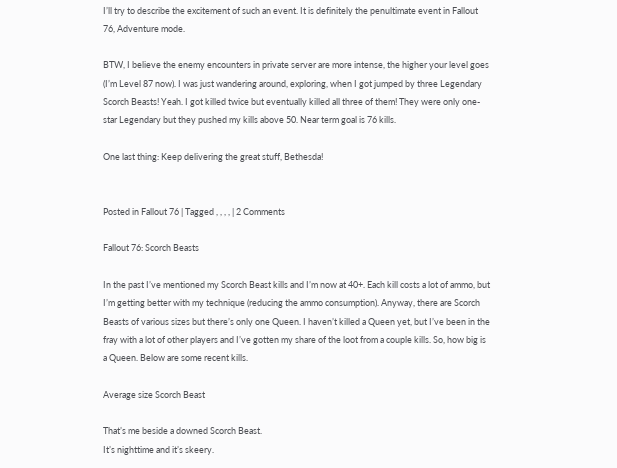I’ll try to describe the excitement of such an event. It is definitely the penultimate event in Fallout 76, Adventure mode.

BTW, I believe the enemy encounters in private server are more intense, the higher your level goes (I’m Level 87 now). I was just wandering around, exploring, when I got jumped by three Legendary Scorch Beasts! Yeah. I got killed twice but eventually killed all three of them! They were only one-star Legendary but they pushed my kills above 50. Near term goal is 76 kills.

One last thing: Keep delivering the great stuff, Bethesda!


Posted in Fallout 76 | Tagged , , , , | 2 Comments

Fallout 76: Scorch Beasts

In the past I’ve mentioned my Scorch Beast kills and I’m now at 40+. Each kill costs a lot of ammo, but I’m getting better with my technique (reducing the ammo consumption). Anyway, there are Scorch Beasts of various sizes but there’s only one Queen. I haven’t killed a Queen yet, but I’ve been in the fray with a lot of other players and I’ve gotten my share of the loot from a couple kills. So, how big is a Queen. Below are some recent kills.

Average size Scorch Beast

That’s me beside a downed Scorch Beast.
It’s nighttime and it’s skeery.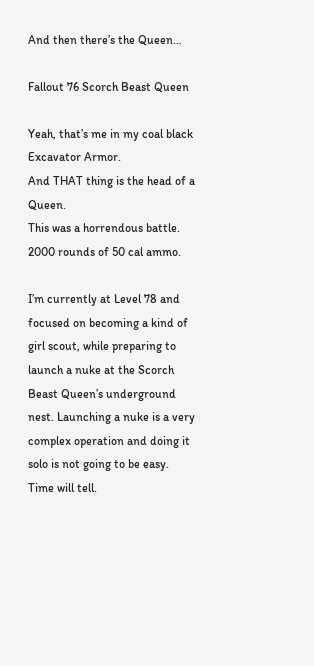And then there’s the Queen…

Fallout 76 Scorch Beast Queen

Yeah, that’s me in my coal black Excavator Armor.
And THAT thing is the head of a Queen.
This was a horrendous battle.
2000 rounds of 50 cal ammo.

I’m currently at Level 78 and focused on becoming a kind of girl scout, while preparing to launch a nuke at the Scorch Beast Queen’s underground nest. Launching a nuke is a very complex operation and doing it solo is not going to be easy. Time will tell.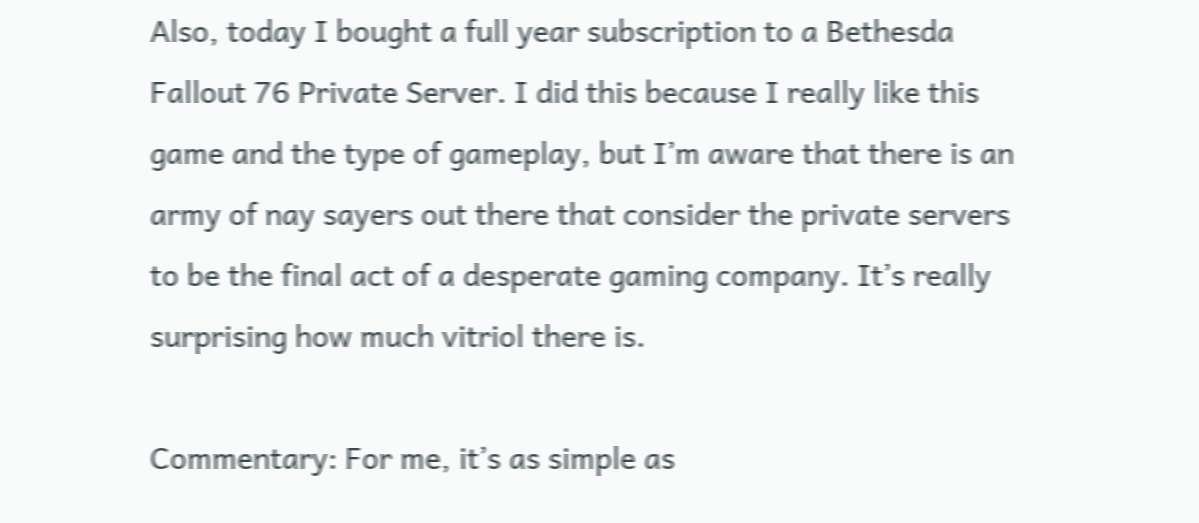Also, today I bought a full year subscription to a Bethesda Fallout 76 Private Server. I did this because I really like this game and the type of gameplay, but I’m aware that there is an army of nay sayers out there that consider the private servers to be the final act of a desperate gaming company. It’s really surprising how much vitriol there is.

Commentary: For me, it’s as simple as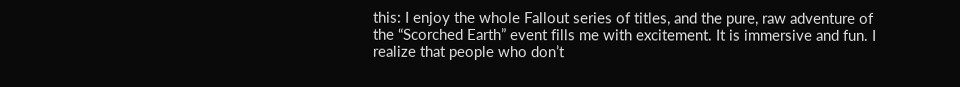this: I enjoy the whole Fallout series of titles, and the pure, raw adventure of the “Scorched Earth” event fills me with excitement. It is immersive and fun. I realize that people who don’t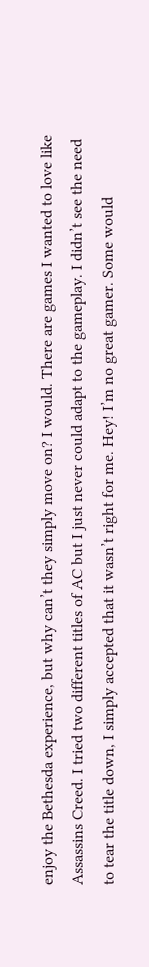enjoy the Bethesda experience, but why can’t they simply move on? I would. There are games I wanted to love like Assassins Creed. I tried two different titles of AC but I just never could adapt to the gameplay. I didn’t see the need to tear the title down, I simply accepted that it wasn’t right for me. Hey! I’m no great gamer. Some would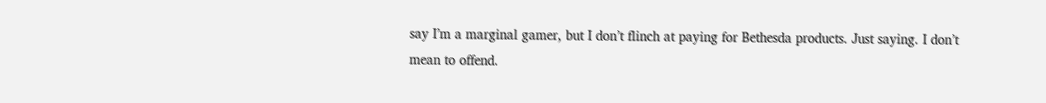say I’m a marginal gamer, but I don’t flinch at paying for Bethesda products. Just saying. I don’t mean to offend.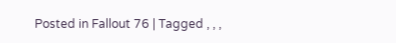Posted in Fallout 76 | Tagged , , ,